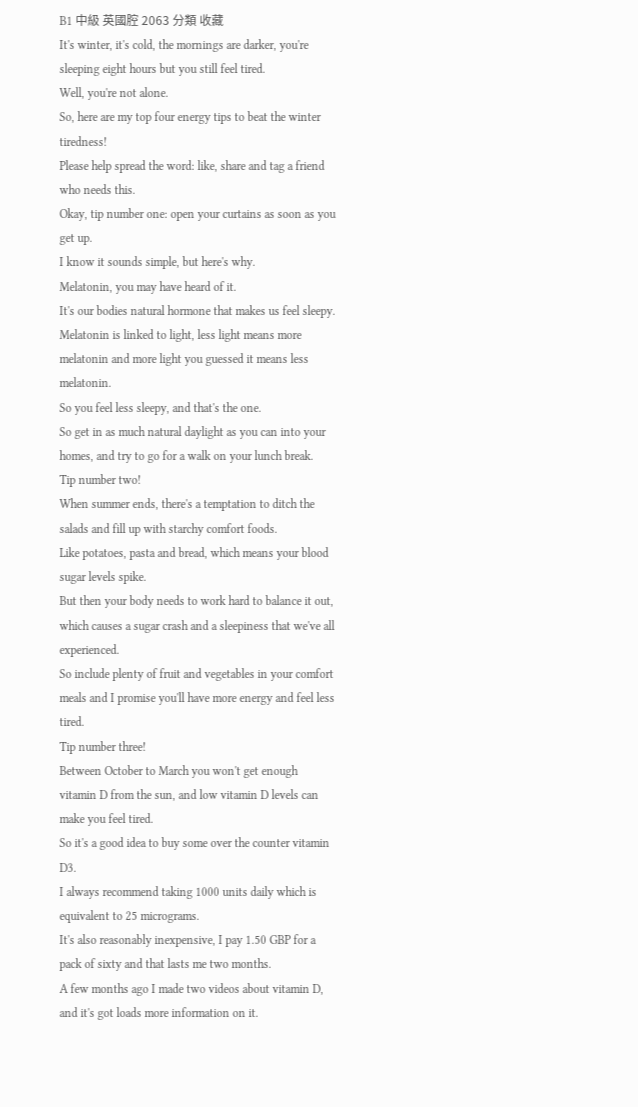B1 中級 英國腔 2063 分類 收藏
It's winter, it's cold, the mornings are darker, you're sleeping eight hours but you still feel tired.
Well, you're not alone.
So, here are my top four energy tips to beat the winter tiredness!
Please help spread the word: like, share and tag a friend who needs this.
Okay, tip number one: open your curtains as soon as you get up.
I know it sounds simple, but here's why.
Melatonin, you may have heard of it.
It's our bodies natural hormone that makes us feel sleepy.
Melatonin is linked to light, less light means more melatonin and more light you guessed it means less melatonin.
So you feel less sleepy, and that's the one.
So get in as much natural daylight as you can into your homes, and try to go for a walk on your lunch break.
Tip number two!
When summer ends, there's a temptation to ditch the salads and fill up with starchy comfort foods.
Like potatoes, pasta and bread, which means your blood sugar levels spike.
But then your body needs to work hard to balance it out, which causes a sugar crash and a sleepiness that we've all experienced.
So include plenty of fruit and vegetables in your comfort meals and I promise you'll have more energy and feel less tired.
Tip number three!
Between October to March you won't get enough vitamin D from the sun, and low vitamin D levels can make you feel tired.
So it's a good idea to buy some over the counter vitamin D3.
I always recommend taking 1000 units daily which is equivalent to 25 micrograms.
It's also reasonably inexpensive, I pay 1.50 GBP for a pack of sixty and that lasts me two months.
A few months ago I made two videos about vitamin D, and it's got loads more information on it.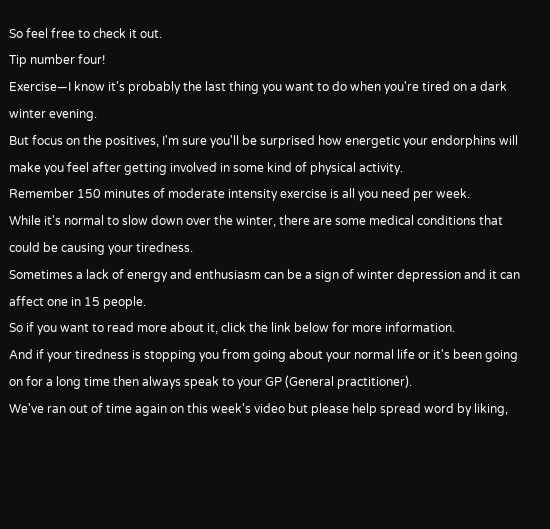So feel free to check it out.
Tip number four!
Exercise—I know it's probably the last thing you want to do when you're tired on a dark winter evening.
But focus on the positives, I'm sure you'll be surprised how energetic your endorphins will make you feel after getting involved in some kind of physical activity.
Remember 150 minutes of moderate intensity exercise is all you need per week.
While it's normal to slow down over the winter, there are some medical conditions that could be causing your tiredness.
Sometimes a lack of energy and enthusiasm can be a sign of winter depression and it can affect one in 15 people.
So if you want to read more about it, click the link below for more information.
And if your tiredness is stopping you from going about your normal life or it's been going on for a long time then always speak to your GP (General practitioner).
We've ran out of time again on this week's video but please help spread word by liking,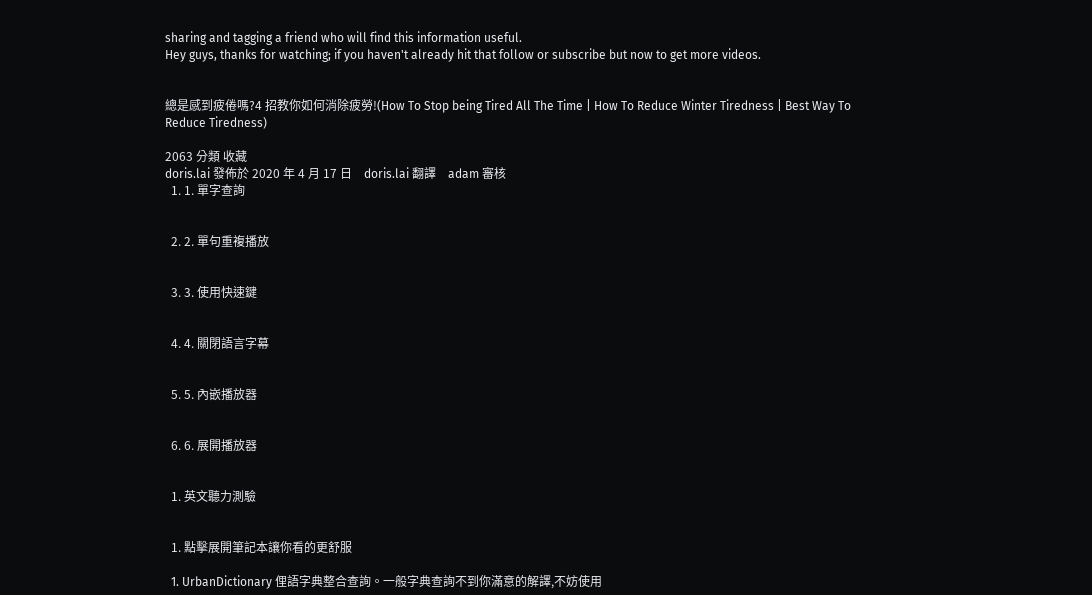sharing and tagging a friend who will find this information useful.
Hey guys, thanks for watching; if you haven't already hit that follow or subscribe but now to get more videos.


總是感到疲倦嗎?4 招教你如何消除疲勞!(How To Stop being Tired All The Time | How To Reduce Winter Tiredness | Best Way To Reduce Tiredness)

2063 分類 收藏
doris.lai 發佈於 2020 年 4 月 17 日    doris.lai 翻譯    adam 審核
  1. 1. 單字查詢


  2. 2. 單句重複播放


  3. 3. 使用快速鍵


  4. 4. 關閉語言字幕


  5. 5. 內嵌播放器


  6. 6. 展開播放器


  1. 英文聽力測驗


  1. 點擊展開筆記本讓你看的更舒服

  1. UrbanDictionary 俚語字典整合查詢。一般字典查詢不到你滿意的解譯,不妨使用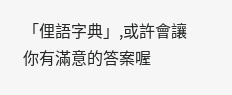「俚語字典」,或許會讓你有滿意的答案喔